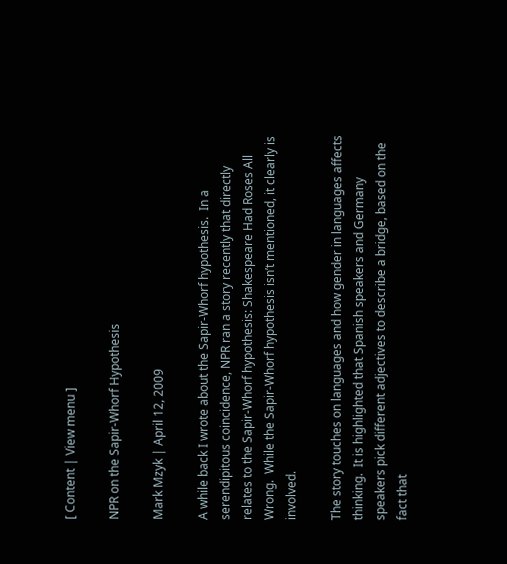[ Content | View menu ]

NPR on the Sapir-Whorf Hypothesis

Mark Mzyk | April 12, 2009

A while back I wrote about the Sapir-Whorf hypothesis.  In a serendipitous coincidence, NPR ran a story recently that directly relates to the Sapir-Whorf hypothesis: Shakespeare Had Roses All Wrong.  While the Sapir-Whorf hypothesis isn’t mentioned, it clearly is involved.

The story touches on languages and how gender in languages affects thinking.  It is highlighted that Spanish speakers and Germany speakers pick different adjectives to describe a bridge, based on the fact that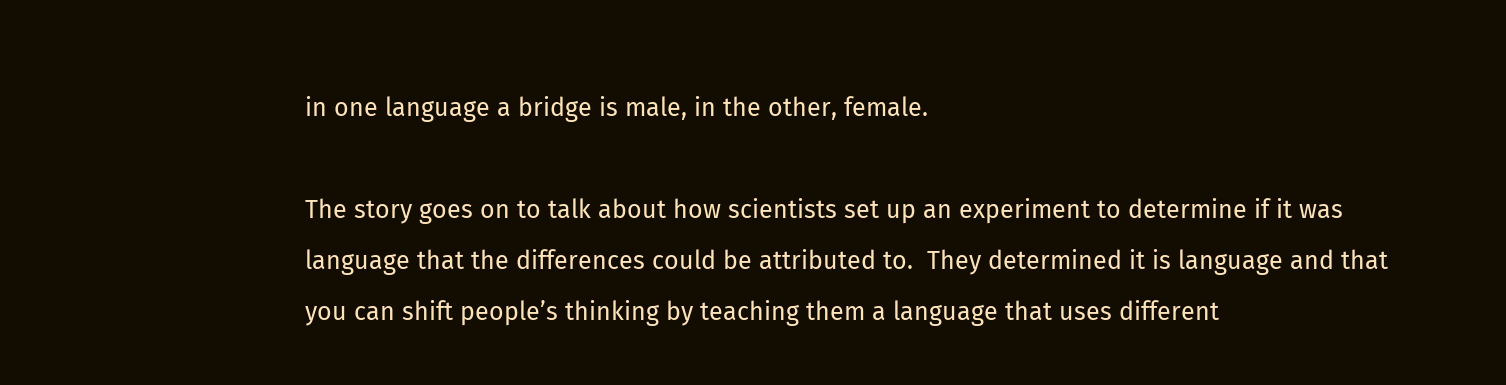in one language a bridge is male, in the other, female.

The story goes on to talk about how scientists set up an experiment to determine if it was language that the differences could be attributed to.  They determined it is language and that you can shift people’s thinking by teaching them a language that uses different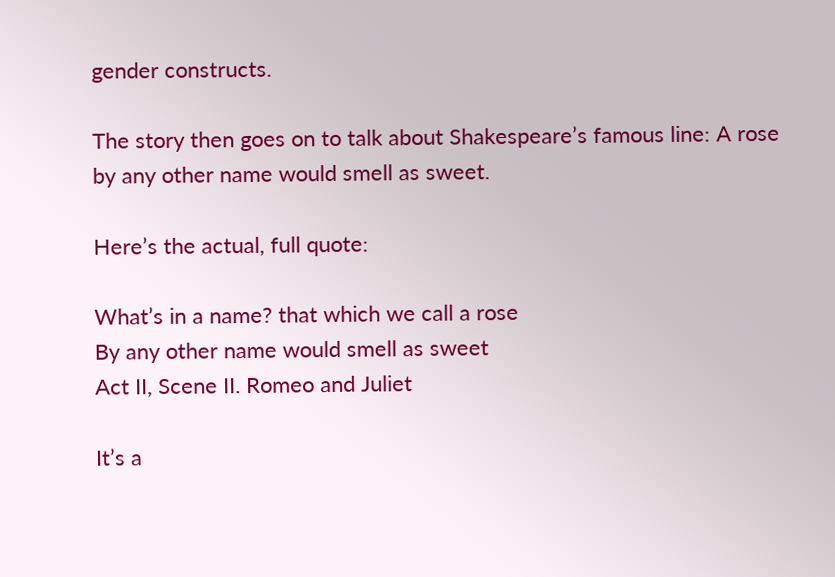gender constructs.

The story then goes on to talk about Shakespeare’s famous line: A rose by any other name would smell as sweet.

Here’s the actual, full quote:

What’s in a name? that which we call a rose
By any other name would smell as sweet
Act II, Scene II. Romeo and Juliet

It’s a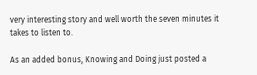very interesting story and well worth the seven minutes it takes to listen to.

As an added bonus, Knowing and Doing just posted a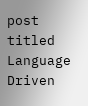post titled Language Driven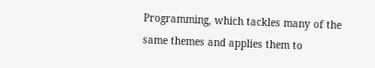Programming, which tackles many of the same themes and applies them to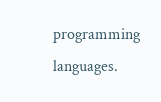programming languages.